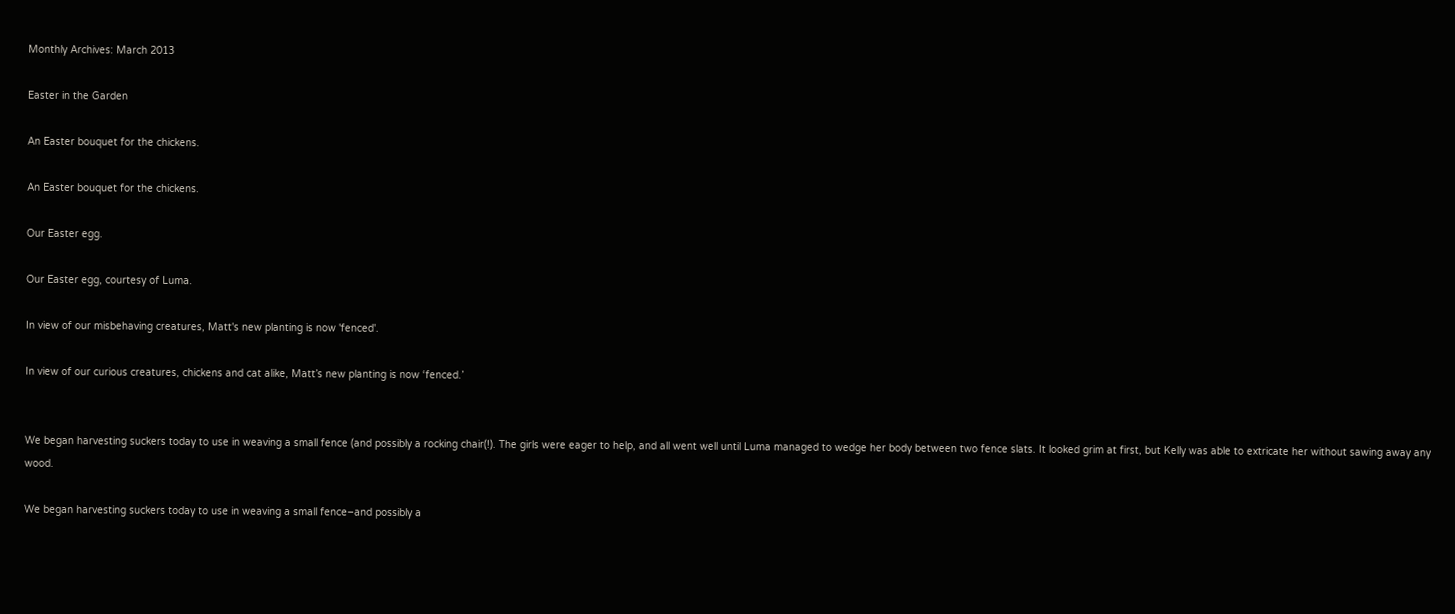Monthly Archives: March 2013

Easter in the Garden

An Easter bouquet for the chickens.

An Easter bouquet for the chickens.

Our Easter egg.

Our Easter egg, courtesy of Luma.

In view of our misbehaving creatures, Matt's new planting is now 'fenced'.

In view of our curious creatures, chickens and cat alike, Matt’s new planting is now ‘fenced.’


We began harvesting suckers today to use in weaving a small fence (and possibly a rocking chair(!). The girls were eager to help, and all went well until Luma managed to wedge her body between two fence slats. It looked grim at first, but Kelly was able to extricate her without sawing away any wood.

We began harvesting suckers today to use in weaving a small fence–and possibly a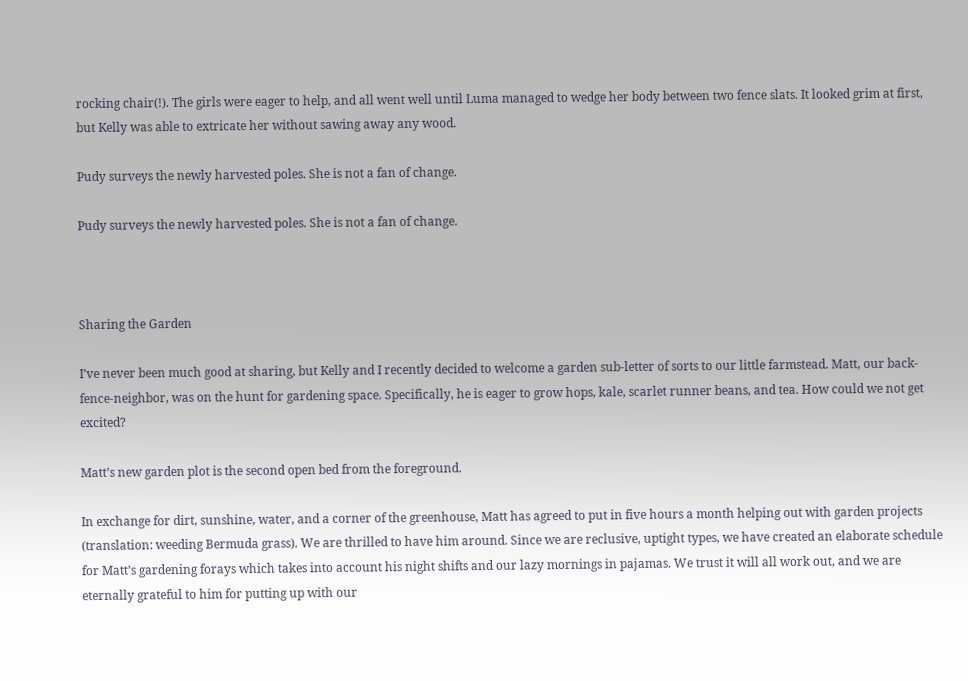rocking chair(!). The girls were eager to help, and all went well until Luma managed to wedge her body between two fence slats. It looked grim at first, but Kelly was able to extricate her without sawing away any wood.

Pudy surveys the newly harvested poles. She is not a fan of change.

Pudy surveys the newly harvested poles. She is not a fan of change.



Sharing the Garden

I’ve never been much good at sharing, but Kelly and I recently decided to welcome a garden sub-letter of sorts to our little farmstead. Matt, our back-fence-neighbor, was on the hunt for gardening space. Specifically, he is eager to grow hops, kale, scarlet runner beans, and tea. How could we not get excited?

Matt’s new garden plot is the second open bed from the foreground.

In exchange for dirt, sunshine, water, and a corner of the greenhouse, Matt has agreed to put in five hours a month helping out with garden projects (translation: weeding Bermuda grass). We are thrilled to have him around. Since we are reclusive, uptight types, we have created an elaborate schedule for Matt’s gardening forays which takes into account his night shifts and our lazy mornings in pajamas. We trust it will all work out, and we are eternally grateful to him for putting up with our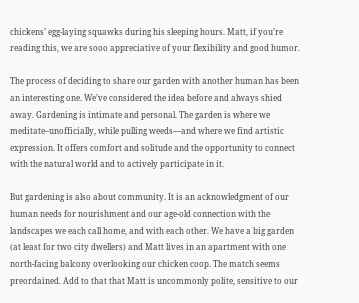chickens’ egg-laying squawks during his sleeping hours. Matt, if you’re reading this, we are sooo appreciative of your flexibility and good humor.

The process of deciding to share our garden with another human has been an interesting one. We’ve considered the idea before and always shied away. Gardening is intimate and personal. The garden is where we meditate–unofficially, while pulling weeds—and where we find artistic expression. It offers comfort and solitude and the opportunity to connect with the natural world and to actively participate in it.

But gardening is also about community. It is an acknowledgment of our human needs for nourishment and our age-old connection with the landscapes we each call home, and with each other. We have a big garden (at least for two city dwellers) and Matt lives in an apartment with one north-facing balcony overlooking our chicken coop. The match seems preordained. Add to that that Matt is uncommonly polite, sensitive to our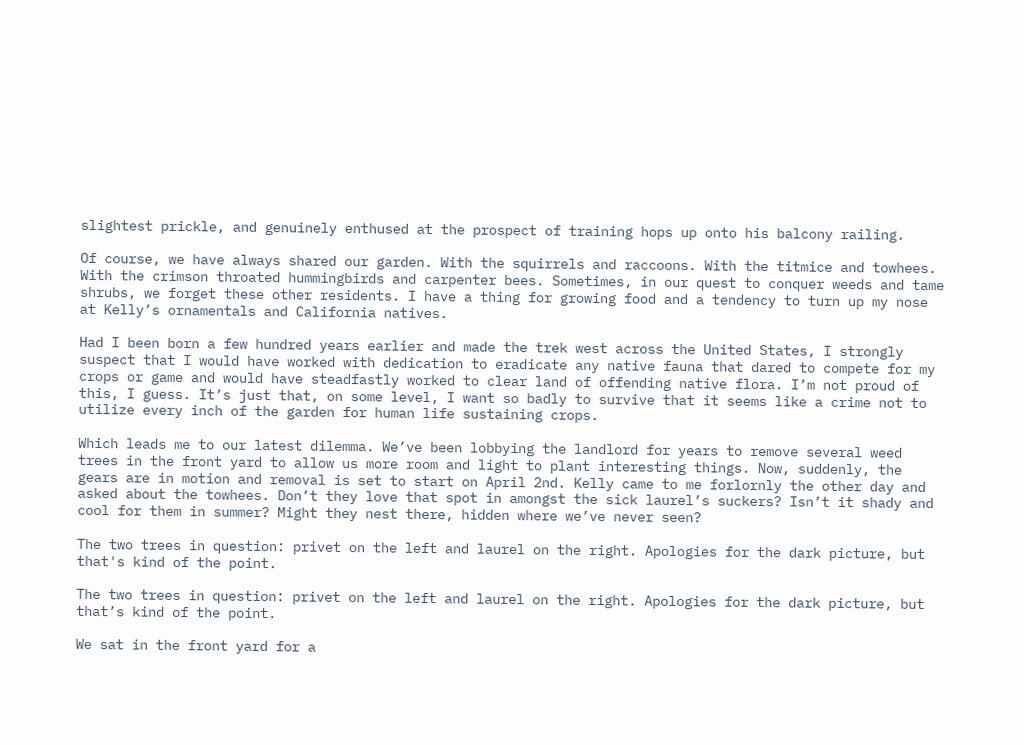slightest prickle, and genuinely enthused at the prospect of training hops up onto his balcony railing.

Of course, we have always shared our garden. With the squirrels and raccoons. With the titmice and towhees. With the crimson throated hummingbirds and carpenter bees. Sometimes, in our quest to conquer weeds and tame shrubs, we forget these other residents. I have a thing for growing food and a tendency to turn up my nose at Kelly’s ornamentals and California natives.

Had I been born a few hundred years earlier and made the trek west across the United States, I strongly suspect that I would have worked with dedication to eradicate any native fauna that dared to compete for my crops or game and would have steadfastly worked to clear land of offending native flora. I’m not proud of this, I guess. It’s just that, on some level, I want so badly to survive that it seems like a crime not to utilize every inch of the garden for human life sustaining crops.

Which leads me to our latest dilemma. We’ve been lobbying the landlord for years to remove several weed trees in the front yard to allow us more room and light to plant interesting things. Now, suddenly, the gears are in motion and removal is set to start on April 2nd. Kelly came to me forlornly the other day and asked about the towhees. Don’t they love that spot in amongst the sick laurel’s suckers? Isn’t it shady and cool for them in summer? Might they nest there, hidden where we’ve never seen?

The two trees in question: privet on the left and laurel on the right. Apologies for the dark picture, but that's kind of the point.

The two trees in question: privet on the left and laurel on the right. Apologies for the dark picture, but that’s kind of the point.

We sat in the front yard for a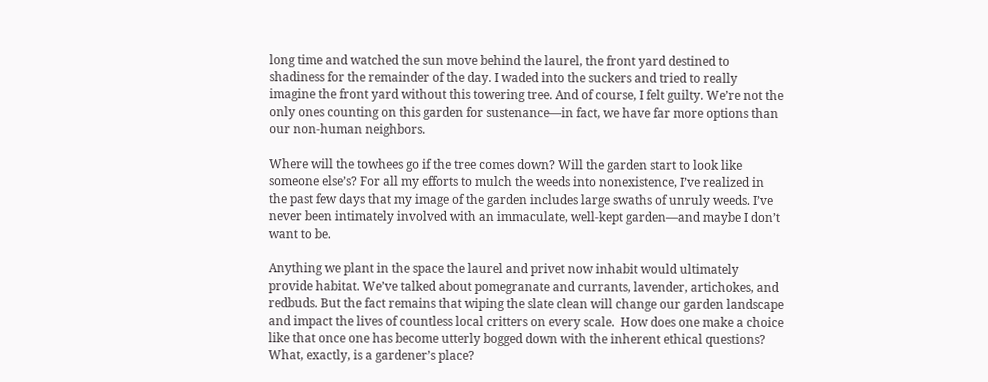long time and watched the sun move behind the laurel, the front yard destined to shadiness for the remainder of the day. I waded into the suckers and tried to really imagine the front yard without this towering tree. And of course, I felt guilty. We’re not the only ones counting on this garden for sustenance—in fact, we have far more options than our non-human neighbors.

Where will the towhees go if the tree comes down? Will the garden start to look like someone else’s? For all my efforts to mulch the weeds into nonexistence, I’ve realized in the past few days that my image of the garden includes large swaths of unruly weeds. I’ve never been intimately involved with an immaculate, well-kept garden—and maybe I don’t want to be.

Anything we plant in the space the laurel and privet now inhabit would ultimately provide habitat. We’ve talked about pomegranate and currants, lavender, artichokes, and redbuds. But the fact remains that wiping the slate clean will change our garden landscape and impact the lives of countless local critters on every scale.  How does one make a choice like that once one has become utterly bogged down with the inherent ethical questions? What, exactly, is a gardener’s place?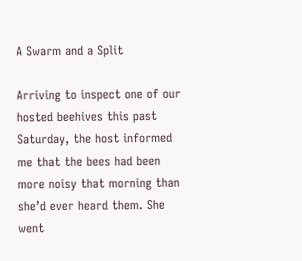A Swarm and a Split

Arriving to inspect one of our hosted beehives this past Saturday, the host informed me that the bees had been more noisy that morning than she’d ever heard them. She went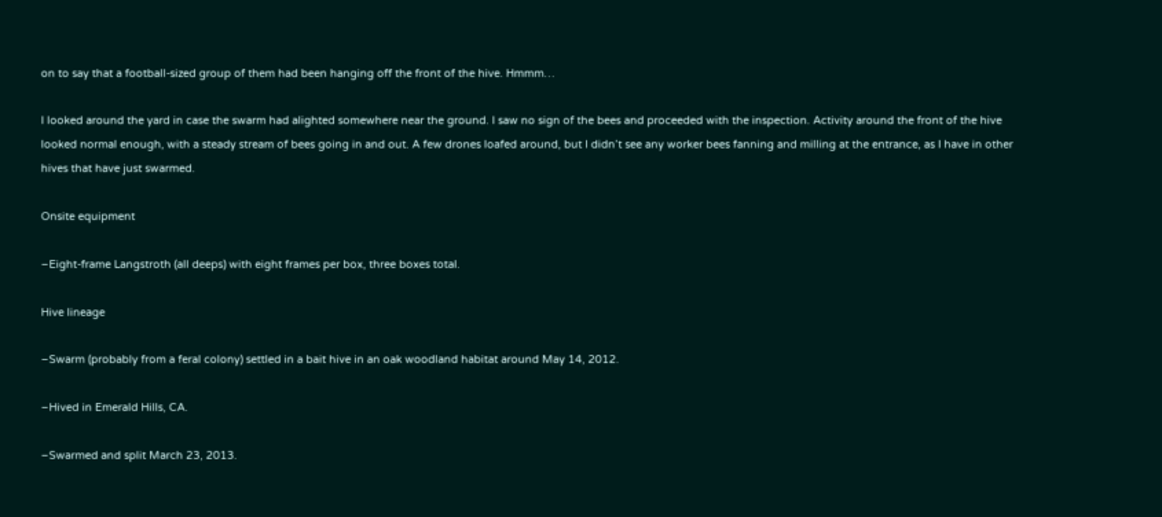on to say that a football-sized group of them had been hanging off the front of the hive. Hmmm…

I looked around the yard in case the swarm had alighted somewhere near the ground. I saw no sign of the bees and proceeded with the inspection. Activity around the front of the hive looked normal enough, with a steady stream of bees going in and out. A few drones loafed around, but I didn’t see any worker bees fanning and milling at the entrance, as I have in other hives that have just swarmed.

Onsite equipment

–Eight-frame Langstroth (all deeps) with eight frames per box, three boxes total.

Hive lineage

–Swarm (probably from a feral colony) settled in a bait hive in an oak woodland habitat around May 14, 2012.

–Hived in Emerald Hills, CA.

–Swarmed and split March 23, 2013.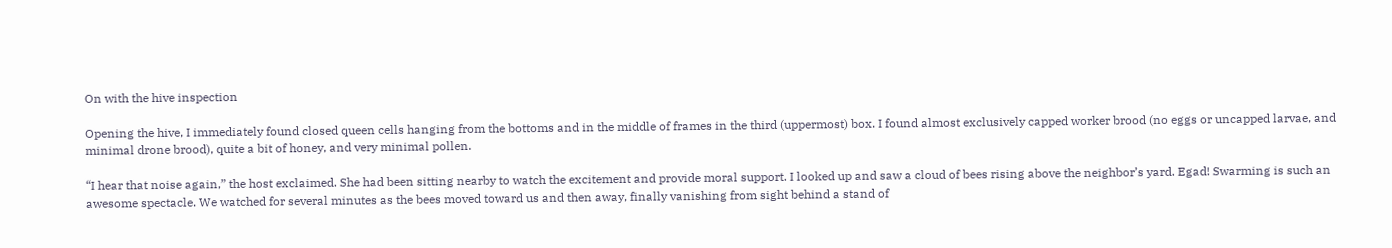On with the hive inspection

Opening the hive, I immediately found closed queen cells hanging from the bottoms and in the middle of frames in the third (uppermost) box. I found almost exclusively capped worker brood (no eggs or uncapped larvae, and minimal drone brood), quite a bit of honey, and very minimal pollen.

“I hear that noise again,” the host exclaimed. She had been sitting nearby to watch the excitement and provide moral support. I looked up and saw a cloud of bees rising above the neighbor’s yard. Egad! Swarming is such an awesome spectacle. We watched for several minutes as the bees moved toward us and then away, finally vanishing from sight behind a stand of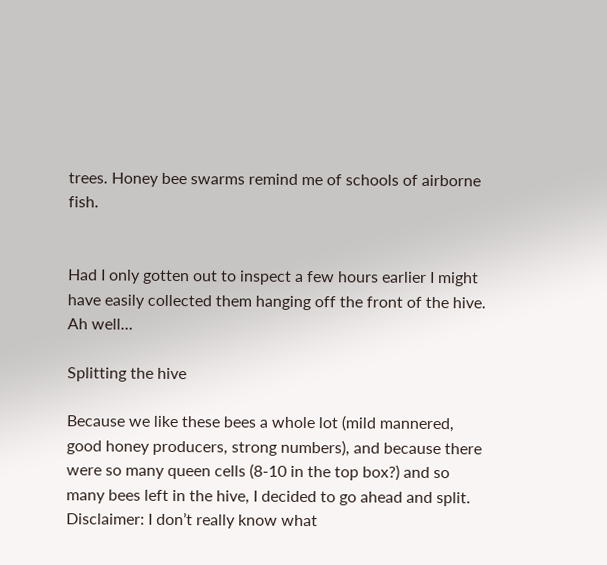trees. Honey bee swarms remind me of schools of airborne fish.


Had I only gotten out to inspect a few hours earlier I might have easily collected them hanging off the front of the hive. Ah well…

Splitting the hive

Because we like these bees a whole lot (mild mannered, good honey producers, strong numbers), and because there were so many queen cells (8-10 in the top box?) and so many bees left in the hive, I decided to go ahead and split. Disclaimer: I don’t really know what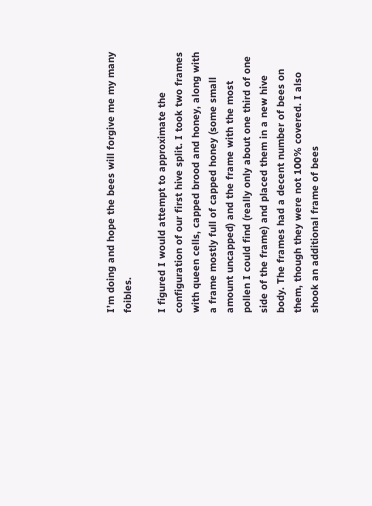I’m doing and hope the bees will forgive me my many foibles.

I figured I would attempt to approximate the configuration of our first hive split. I took two frames with queen cells, capped brood and honey, along with a frame mostly full of capped honey (some small amount uncapped) and the frame with the most pollen I could find (really only about one third of one side of the frame) and placed them in a new hive body. The frames had a decent number of bees on them, though they were not 100% covered. I also shook an additional frame of bees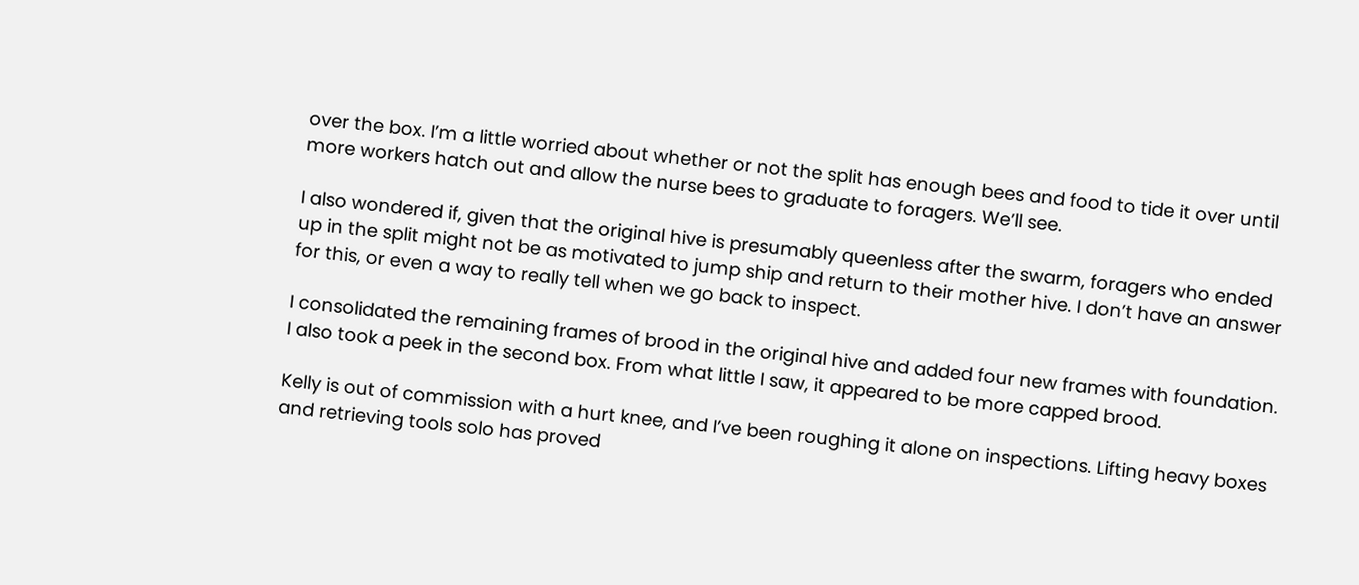over the box. I’m a little worried about whether or not the split has enough bees and food to tide it over until more workers hatch out and allow the nurse bees to graduate to foragers. We’ll see.

I also wondered if, given that the original hive is presumably queenless after the swarm, foragers who ended up in the split might not be as motivated to jump ship and return to their mother hive. I don’t have an answer for this, or even a way to really tell when we go back to inspect.

I consolidated the remaining frames of brood in the original hive and added four new frames with foundation. I also took a peek in the second box. From what little I saw, it appeared to be more capped brood.

Kelly is out of commission with a hurt knee, and I’ve been roughing it alone on inspections. Lifting heavy boxes and retrieving tools solo has proved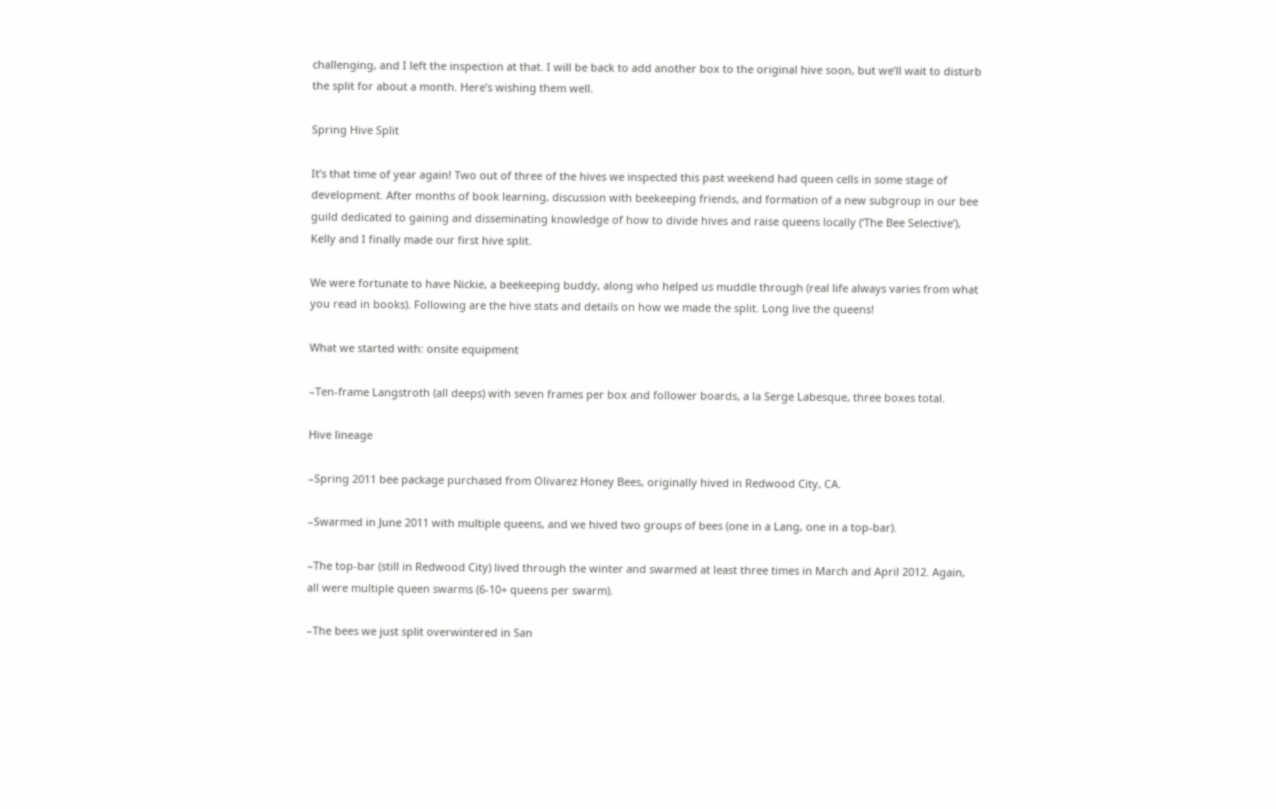challenging, and I left the inspection at that. I will be back to add another box to the original hive soon, but we’ll wait to disturb the split for about a month. Here’s wishing them well.

Spring Hive Split

It’s that time of year again! Two out of three of the hives we inspected this past weekend had queen cells in some stage of development. After months of book learning, discussion with beekeeping friends, and formation of a new subgroup in our bee guild dedicated to gaining and disseminating knowledge of how to divide hives and raise queens locally (‘The Bee Selective’), Kelly and I finally made our first hive split.

We were fortunate to have Nickie, a beekeeping buddy, along who helped us muddle through (real life always varies from what you read in books). Following are the hive stats and details on how we made the split. Long live the queens!

What we started with: onsite equipment

–Ten-frame Langstroth (all deeps) with seven frames per box and follower boards, a la Serge Labesque, three boxes total.

Hive lineage

–Spring 2011 bee package purchased from Olivarez Honey Bees, originally hived in Redwood City, CA.

–Swarmed in June 2011 with multiple queens, and we hived two groups of bees (one in a Lang, one in a top-bar).

–The top-bar (still in Redwood City) lived through the winter and swarmed at least three times in March and April 2012. Again, all were multiple queen swarms (6-10+ queens per swarm).

–The bees we just split overwintered in San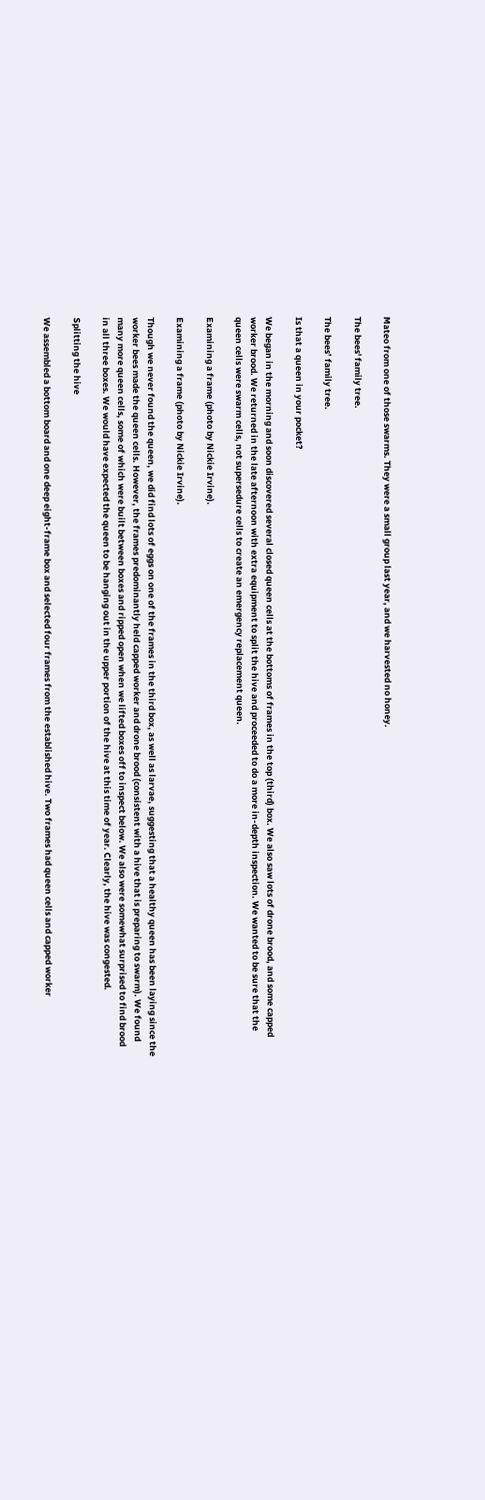Mateo from one of those swarms. They were a small group last year, and we harvested no honey.

The bees' family tree.

The bees’ family tree.

Is that a queen in your pocket?

We began in the morning and soon discovered several closed queen cells at the bottoms of frames in the top (third) box. We also saw lots of drone brood, and some capped worker brood. We returned in the late afternoon with extra equipment to split the hive and proceeded to do a more in-depth inspection. We wanted to be sure that the queen cells were swarm cells, not supersedure cells to create an emergency replacement queen.

Examining a frame (photo by Nickie Irvine).

Examining a frame (photo by Nickie Irvine).

Though we never found the queen, we did find lots of eggs on one of the frames in the third box, as well as larvae, suggesting that a healthy queen has been laying since the worker bees made the queen cells. However, the frames predominantly held capped worker and drone brood (consistent with a hive that is preparing to swarm). We found many more queen cells, some of which were built between boxes and ripped open when we lifted boxes off to inspect below. We also were somewhat surprised to find brood in all three boxes. We would have expected the queen to be hanging out in the upper portion of the hive at this time of year. Clearly, the hive was congested.

Splitting the hive

We assembled a bottom board and one deep eight-frame box and selected four frames from the established hive. Two frames had queen cells and capped worker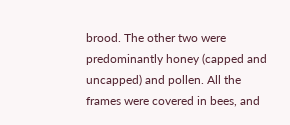brood. The other two were predominantly honey (capped and uncapped) and pollen. All the frames were covered in bees, and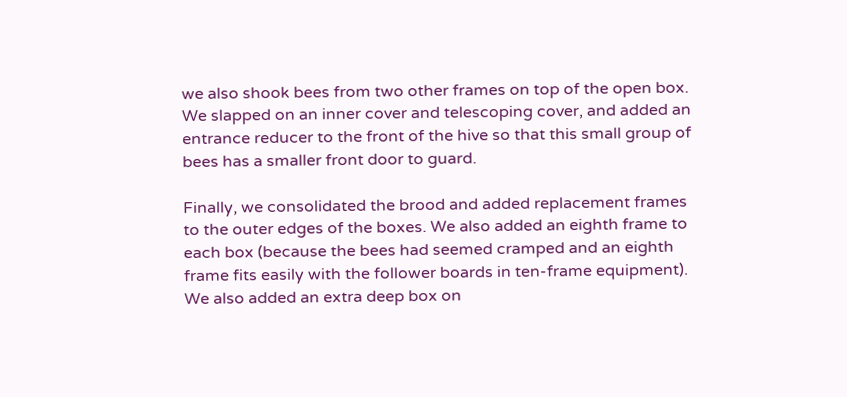we also shook bees from two other frames on top of the open box. We slapped on an inner cover and telescoping cover, and added an entrance reducer to the front of the hive so that this small group of bees has a smaller front door to guard.

Finally, we consolidated the brood and added replacement frames to the outer edges of the boxes. We also added an eighth frame to each box (because the bees had seemed cramped and an eighth frame fits easily with the follower boards in ten-frame equipment). We also added an extra deep box on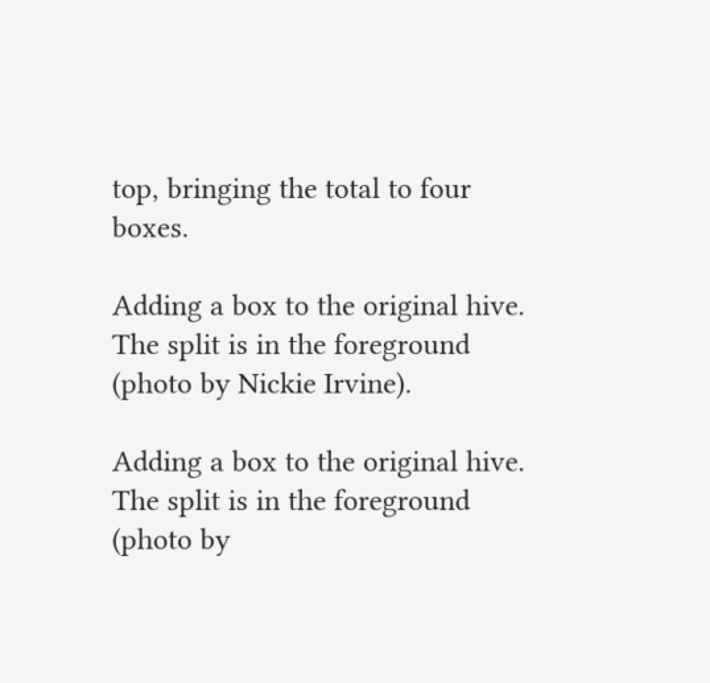top, bringing the total to four boxes.

Adding a box to the original hive. The split is in the foreground (photo by Nickie Irvine).

Adding a box to the original hive. The split is in the foreground (photo by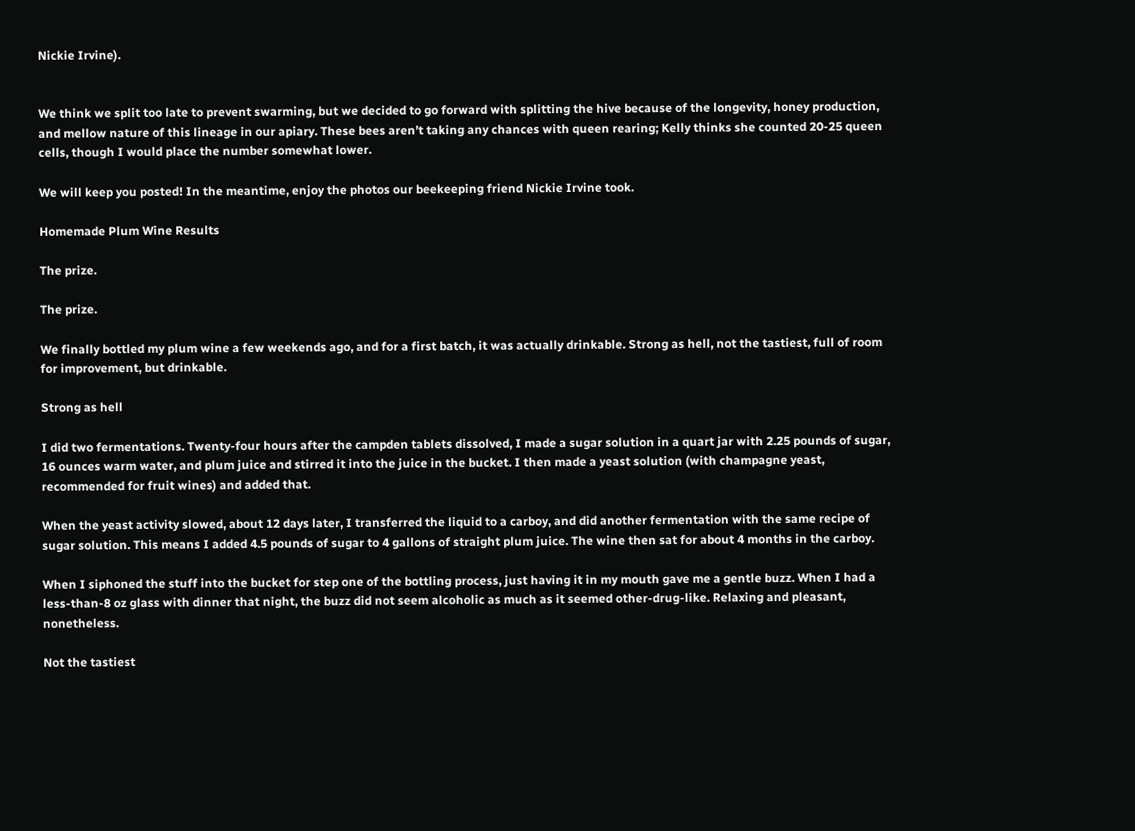Nickie Irvine).


We think we split too late to prevent swarming, but we decided to go forward with splitting the hive because of the longevity, honey production, and mellow nature of this lineage in our apiary. These bees aren’t taking any chances with queen rearing; Kelly thinks she counted 20-25 queen cells, though I would place the number somewhat lower.

We will keep you posted! In the meantime, enjoy the photos our beekeeping friend Nickie Irvine took.

Homemade Plum Wine Results

The prize.

The prize.

We finally bottled my plum wine a few weekends ago, and for a first batch, it was actually drinkable. Strong as hell, not the tastiest, full of room for improvement, but drinkable.

Strong as hell

I did two fermentations. Twenty-four hours after the campden tablets dissolved, I made a sugar solution in a quart jar with 2.25 pounds of sugar, 16 ounces warm water, and plum juice and stirred it into the juice in the bucket. I then made a yeast solution (with champagne yeast, recommended for fruit wines) and added that.

When the yeast activity slowed, about 12 days later, I transferred the liquid to a carboy, and did another fermentation with the same recipe of sugar solution. This means I added 4.5 pounds of sugar to 4 gallons of straight plum juice. The wine then sat for about 4 months in the carboy.

When I siphoned the stuff into the bucket for step one of the bottling process, just having it in my mouth gave me a gentle buzz. When I had a less-than-8 oz glass with dinner that night, the buzz did not seem alcoholic as much as it seemed other-drug-like. Relaxing and pleasant, nonetheless.

Not the tastiest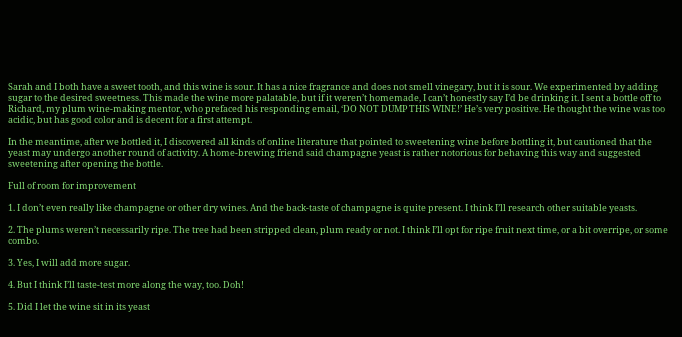Sarah and I both have a sweet tooth, and this wine is sour. It has a nice fragrance and does not smell vinegary, but it is sour. We experimented by adding sugar to the desired sweetness. This made the wine more palatable, but if it weren’t homemade, I can’t honestly say I’d be drinking it. I sent a bottle off to Richard, my plum wine-making mentor, who prefaced his responding email, ‘DO NOT DUMP THIS WINE!’ He’s very positive. He thought the wine was too acidic, but has good color and is decent for a first attempt.

In the meantime, after we bottled it, I discovered all kinds of online literature that pointed to sweetening wine before bottling it, but cautioned that the yeast may undergo another round of activity. A home-brewing friend said champagne yeast is rather notorious for behaving this way and suggested sweetening after opening the bottle.

Full of room for improvement

1. I don’t even really like champagne or other dry wines. And the back-taste of champagne is quite present. I think I’ll research other suitable yeasts.

2. The plums weren’t necessarily ripe. The tree had been stripped clean, plum ready or not. I think I’ll opt for ripe fruit next time, or a bit overripe, or some combo.

3. Yes, I will add more sugar.

4. But I think I’ll taste-test more along the way, too. Doh!

5. Did I let the wine sit in its yeast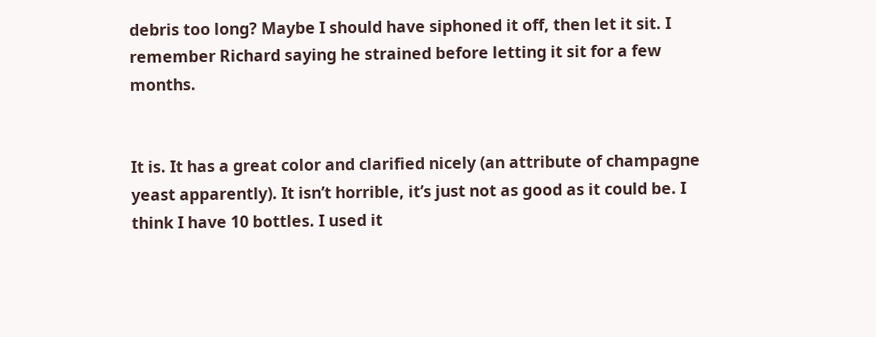debris too long? Maybe I should have siphoned it off, then let it sit. I remember Richard saying he strained before letting it sit for a few months.


It is. It has a great color and clarified nicely (an attribute of champagne yeast apparently). It isn’t horrible, it’s just not as good as it could be. I think I have 10 bottles. I used it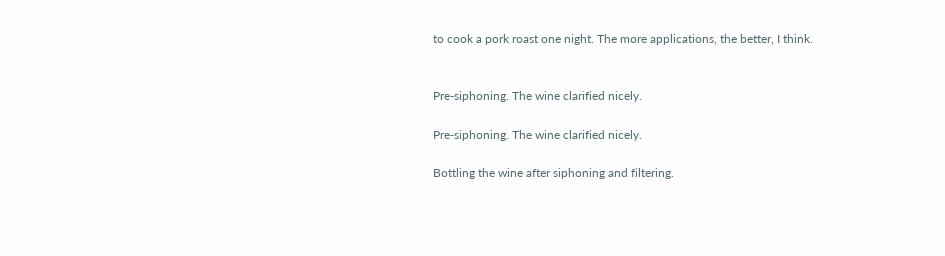to cook a pork roast one night. The more applications, the better, I think.


Pre-siphoning. The wine clarified nicely.

Pre-siphoning. The wine clarified nicely.

Bottling the wine after siphoning and filtering.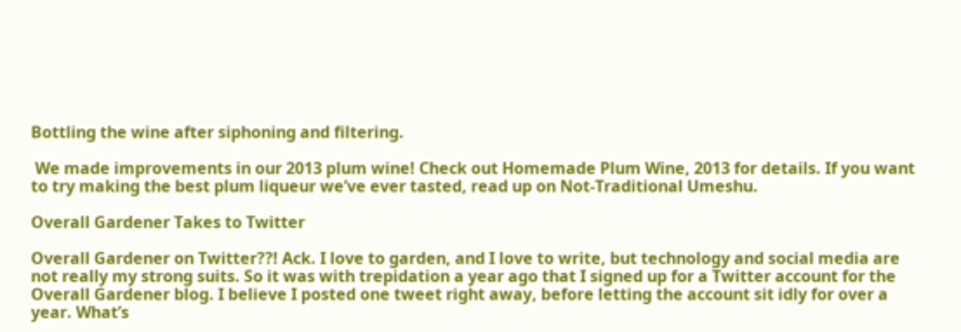Bottling the wine after siphoning and filtering.

 We made improvements in our 2013 plum wine! Check out Homemade Plum Wine, 2013 for details. If you want to try making the best plum liqueur we’ve ever tasted, read up on Not-Traditional Umeshu.

Overall Gardener Takes to Twitter

Overall Gardener on Twitter??! Ack. I love to garden, and I love to write, but technology and social media are not really my strong suits. So it was with trepidation a year ago that I signed up for a Twitter account for the Overall Gardener blog. I believe I posted one tweet right away, before letting the account sit idly for over a year. What’s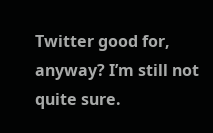Twitter good for, anyway? I’m still not quite sure.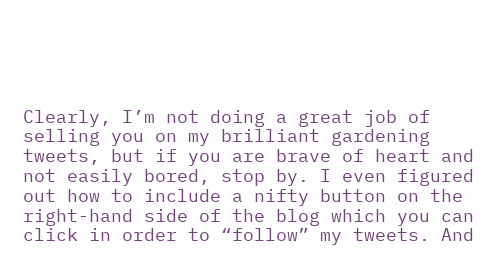Clearly, I’m not doing a great job of selling you on my brilliant gardening tweets, but if you are brave of heart and not easily bored, stop by. I even figured out how to include a nifty button on the right-hand side of the blog which you can click in order to “follow” my tweets. And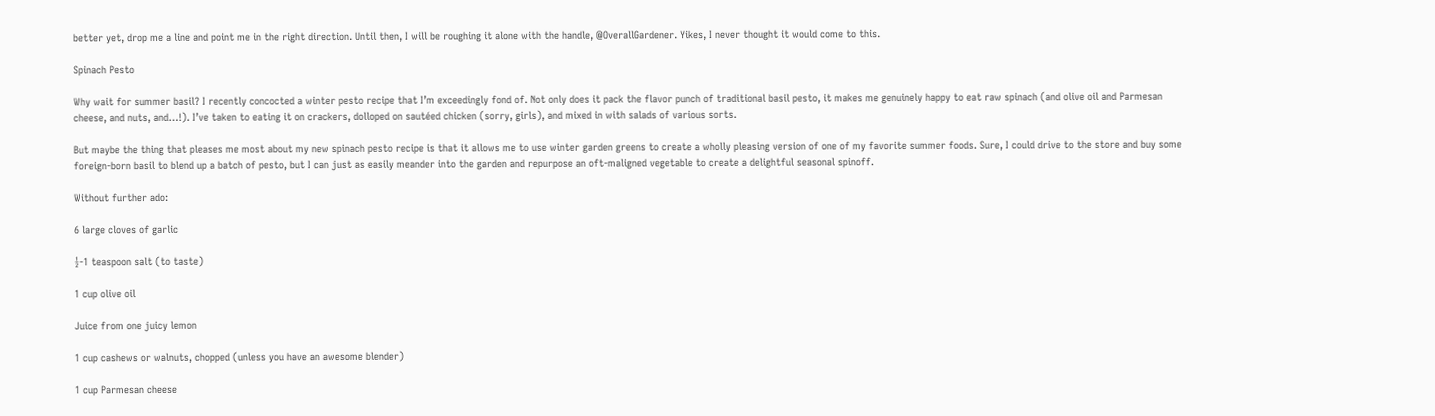better yet, drop me a line and point me in the right direction. Until then, I will be roughing it alone with the handle, @OverallGardener. Yikes, I never thought it would come to this.

Spinach Pesto

Why wait for summer basil? I recently concocted a winter pesto recipe that I’m exceedingly fond of. Not only does it pack the flavor punch of traditional basil pesto, it makes me genuinely happy to eat raw spinach (and olive oil and Parmesan cheese, and nuts, and…!). I’ve taken to eating it on crackers, dolloped on sautéed chicken (sorry, girls), and mixed in with salads of various sorts.

But maybe the thing that pleases me most about my new spinach pesto recipe is that it allows me to use winter garden greens to create a wholly pleasing version of one of my favorite summer foods. Sure, I could drive to the store and buy some foreign-born basil to blend up a batch of pesto, but I can just as easily meander into the garden and repurpose an oft-maligned vegetable to create a delightful seasonal spinoff.

Without further ado:

6 large cloves of garlic

½-1 teaspoon salt (to taste)

1 cup olive oil

Juice from one juicy lemon

1 cup cashews or walnuts, chopped (unless you have an awesome blender)

1 cup Parmesan cheese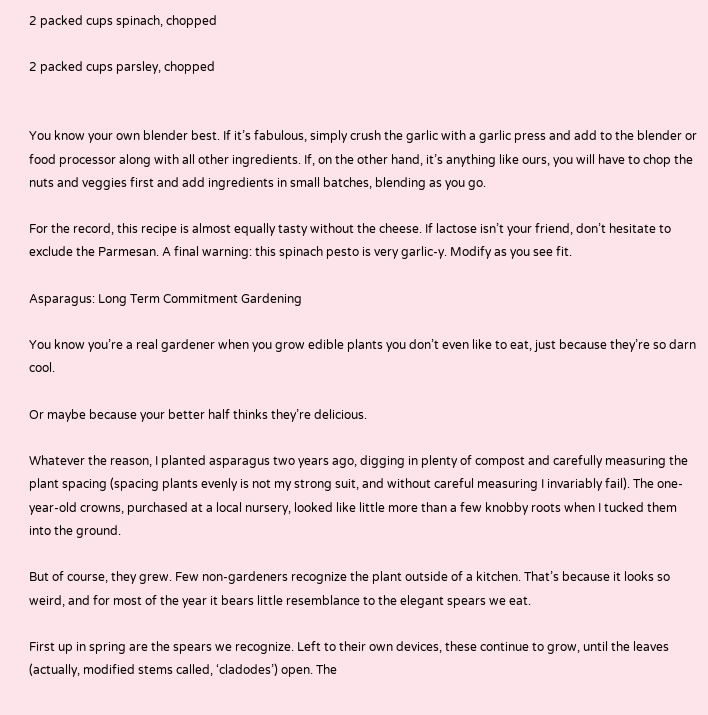2 packed cups spinach, chopped

2 packed cups parsley, chopped


You know your own blender best. If it’s fabulous, simply crush the garlic with a garlic press and add to the blender or food processor along with all other ingredients. If, on the other hand, it’s anything like ours, you will have to chop the nuts and veggies first and add ingredients in small batches, blending as you go.

For the record, this recipe is almost equally tasty without the cheese. If lactose isn’t your friend, don’t hesitate to exclude the Parmesan. A final warning: this spinach pesto is very garlic-y. Modify as you see fit.

Asparagus: Long Term Commitment Gardening

You know you’re a real gardener when you grow edible plants you don’t even like to eat, just because they’re so darn cool.

Or maybe because your better half thinks they’re delicious.

Whatever the reason, I planted asparagus two years ago, digging in plenty of compost and carefully measuring the plant spacing (spacing plants evenly is not my strong suit, and without careful measuring I invariably fail). The one-year-old crowns, purchased at a local nursery, looked like little more than a few knobby roots when I tucked them into the ground.

But of course, they grew. Few non-gardeners recognize the plant outside of a kitchen. That’s because it looks so weird, and for most of the year it bears little resemblance to the elegant spears we eat.

First up in spring are the spears we recognize. Left to their own devices, these continue to grow, until the leaves (actually, modified stems called, ‘cladodes’) open. The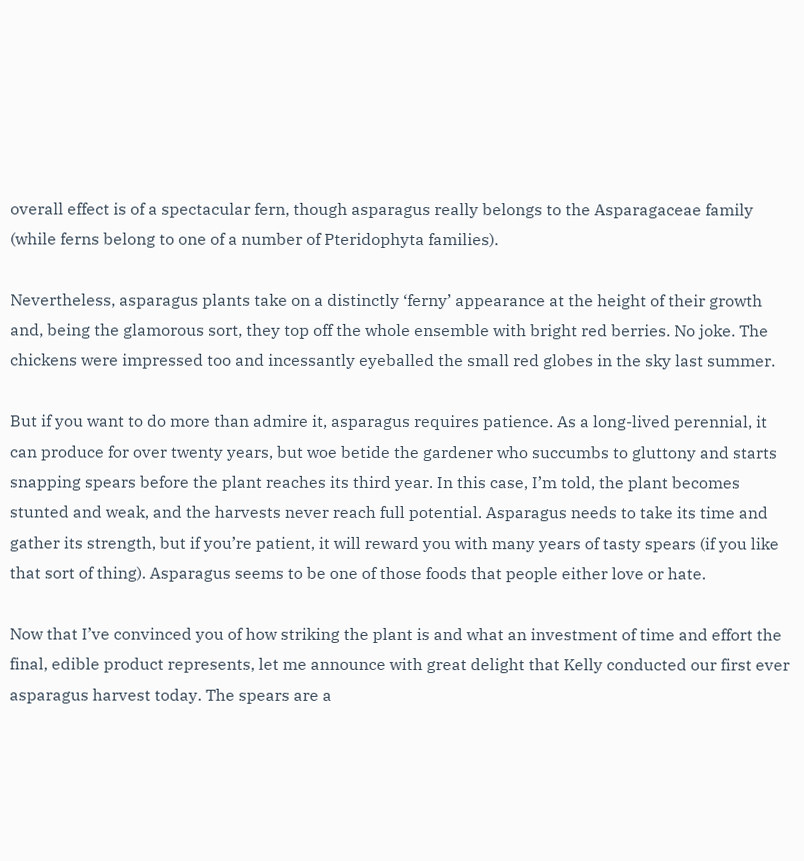overall effect is of a spectacular fern, though asparagus really belongs to the Asparagaceae family (while ferns belong to one of a number of Pteridophyta families).

Nevertheless, asparagus plants take on a distinctly ‘ferny’ appearance at the height of their growth and, being the glamorous sort, they top off the whole ensemble with bright red berries. No joke. The chickens were impressed too and incessantly eyeballed the small red globes in the sky last summer.

But if you want to do more than admire it, asparagus requires patience. As a long-lived perennial, it can produce for over twenty years, but woe betide the gardener who succumbs to gluttony and starts snapping spears before the plant reaches its third year. In this case, I’m told, the plant becomes stunted and weak, and the harvests never reach full potential. Asparagus needs to take its time and gather its strength, but if you’re patient, it will reward you with many years of tasty spears (if you like that sort of thing). Asparagus seems to be one of those foods that people either love or hate.

Now that I’ve convinced you of how striking the plant is and what an investment of time and effort the final, edible product represents, let me announce with great delight that Kelly conducted our first ever asparagus harvest today. The spears are a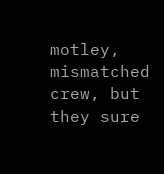motley, mismatched crew, but they sure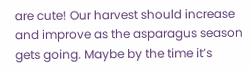are cute! Our harvest should increase and improve as the asparagus season gets going. Maybe by the time it’s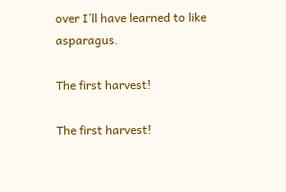over I’ll have learned to like asparagus.

The first harvest!

The first harvest!